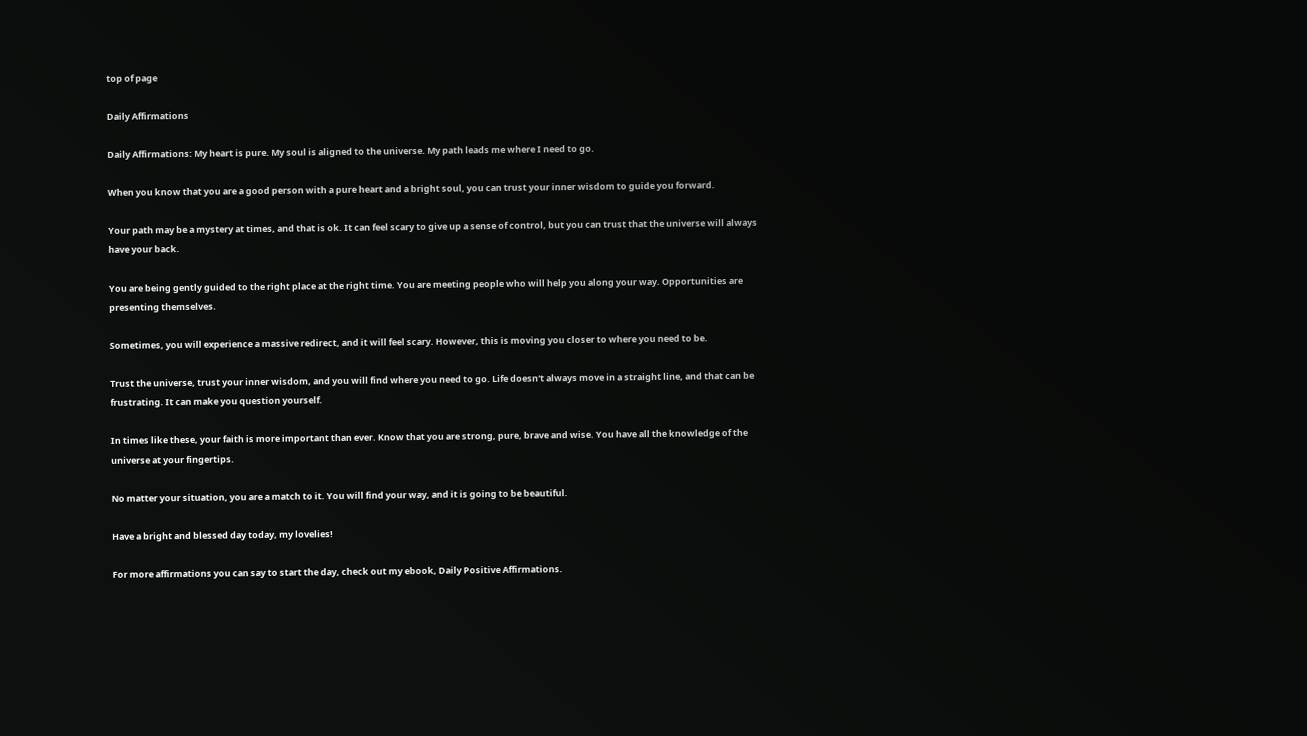top of page

Daily Affirmations

Daily Affirmations: My heart is pure. My soul is aligned to the universe. My path leads me where I need to go.

When you know that you are a good person with a pure heart and a bright soul, you can trust your inner wisdom to guide you forward.

Your path may be a mystery at times, and that is ok. It can feel scary to give up a sense of control, but you can trust that the universe will always have your back.

You are being gently guided to the right place at the right time. You are meeting people who will help you along your way. Opportunities are presenting themselves.

Sometimes, you will experience a massive redirect, and it will feel scary. However, this is moving you closer to where you need to be.

Trust the universe, trust your inner wisdom, and you will find where you need to go. Life doesn't always move in a straight line, and that can be frustrating. It can make you question yourself.

In times like these, your faith is more important than ever. Know that you are strong, pure, brave and wise. You have all the knowledge of the universe at your fingertips.

No matter your situation, you are a match to it. You will find your way, and it is going to be beautiful.

Have a bright and blessed day today, my lovelies!

For more affirmations you can say to start the day, check out my ebook, Daily Positive Affirmations.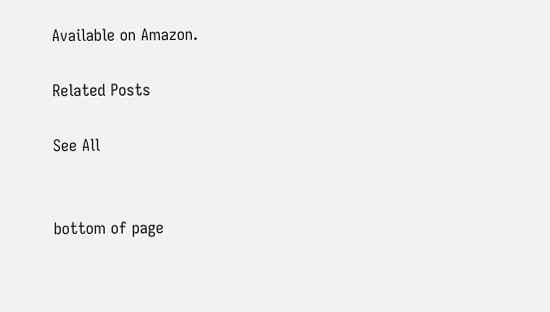Available on Amazon.

Related Posts

See All


bottom of page